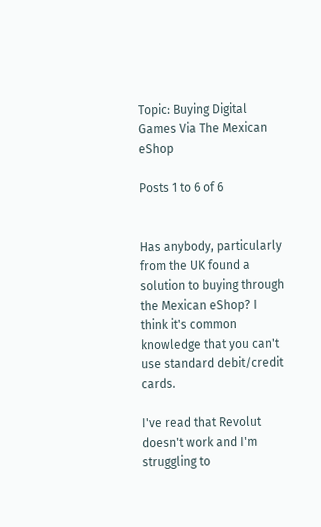Topic: Buying Digital Games Via The Mexican eShop

Posts 1 to 6 of 6


Has anybody, particularly from the UK found a solution to buying through the Mexican eShop? I think it's common knowledge that you can't use standard debit/credit cards.

I've read that Revolut doesn't work and I'm struggling to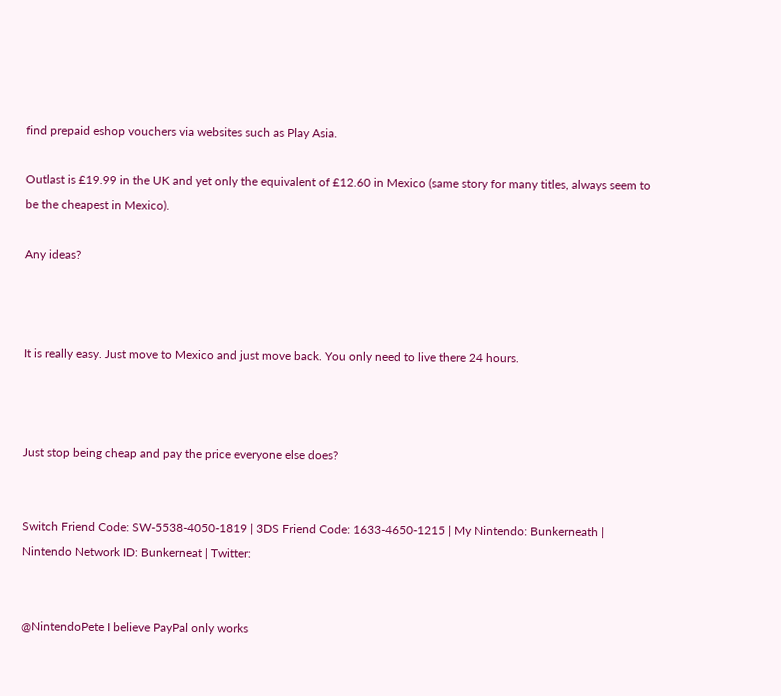find prepaid eshop vouchers via websites such as Play Asia.

Outlast is £19.99 in the UK and yet only the equivalent of £12.60 in Mexico (same story for many titles, always seem to be the cheapest in Mexico).

Any ideas?



It is really easy. Just move to Mexico and just move back. You only need to live there 24 hours.



Just stop being cheap and pay the price everyone else does?


Switch Friend Code: SW-5538-4050-1819 | 3DS Friend Code: 1633-4650-1215 | My Nintendo: Bunkerneath | Nintendo Network ID: Bunkerneat | Twitter:


@NintendoPete I believe PayPal only works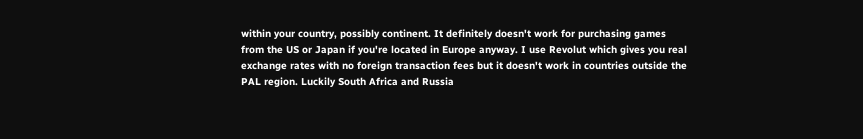within your country, possibly continent. It definitely doesn't work for purchasing games from the US or Japan if you're located in Europe anyway. I use Revolut which gives you real exchange rates with no foreign transaction fees but it doesn't work in countries outside the PAL region. Luckily South Africa and Russia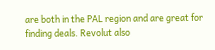are both in the PAL region and are great for finding deals. Revolut also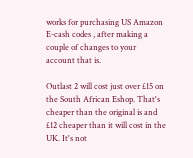works for purchasing US Amazon E-cash codes , after making a couple of changes to your account that is.

Outlast 2 will cost just over £15 on the South African Eshop. That's cheaper than the original is and £12 cheaper than it will cost in the UK. It's not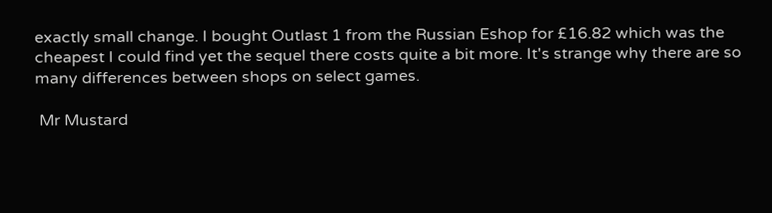exactly small change. I bought Outlast 1 from the Russian Eshop for £16.82 which was the cheapest I could find yet the sequel there costs quite a bit more. It's strange why there are so many differences between shops on select games.

 Mr Mustard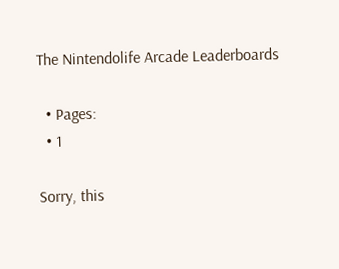The Nintendolife Arcade Leaderboards

  • Pages:
  • 1

Sorry, this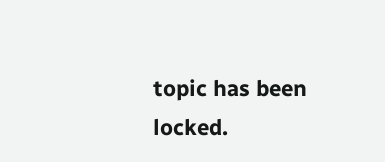topic has been locked.